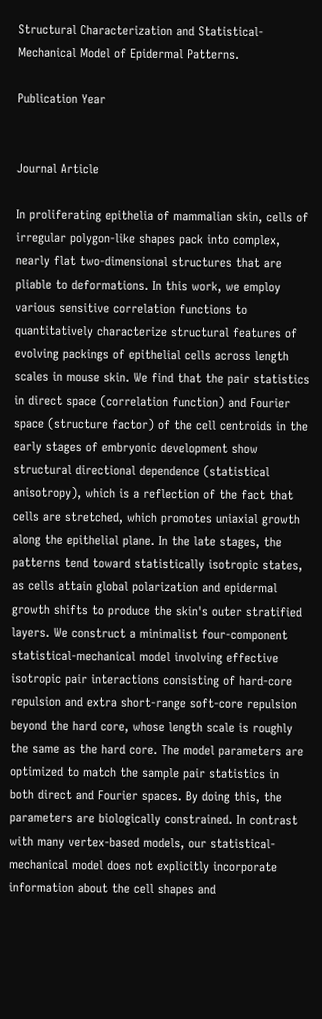Structural Characterization and Statistical-Mechanical Model of Epidermal Patterns.

Publication Year


Journal Article

In proliferating epithelia of mammalian skin, cells of irregular polygon-like shapes pack into complex, nearly flat two-dimensional structures that are pliable to deformations. In this work, we employ various sensitive correlation functions to quantitatively characterize structural features of evolving packings of epithelial cells across length scales in mouse skin. We find that the pair statistics in direct space (correlation function) and Fourier space (structure factor) of the cell centroids in the early stages of embryonic development show structural directional dependence (statistical anisotropy), which is a reflection of the fact that cells are stretched, which promotes uniaxial growth along the epithelial plane. In the late stages, the patterns tend toward statistically isotropic states, as cells attain global polarization and epidermal growth shifts to produce the skin's outer stratified layers. We construct a minimalist four-component statistical-mechanical model involving effective isotropic pair interactions consisting of hard-core repulsion and extra short-range soft-core repulsion beyond the hard core, whose length scale is roughly the same as the hard core. The model parameters are optimized to match the sample pair statistics in both direct and Fourier spaces. By doing this, the parameters are biologically constrained. In contrast with many vertex-based models, our statistical-mechanical model does not explicitly incorporate information about the cell shapes and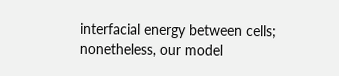interfacial energy between cells; nonetheless, our model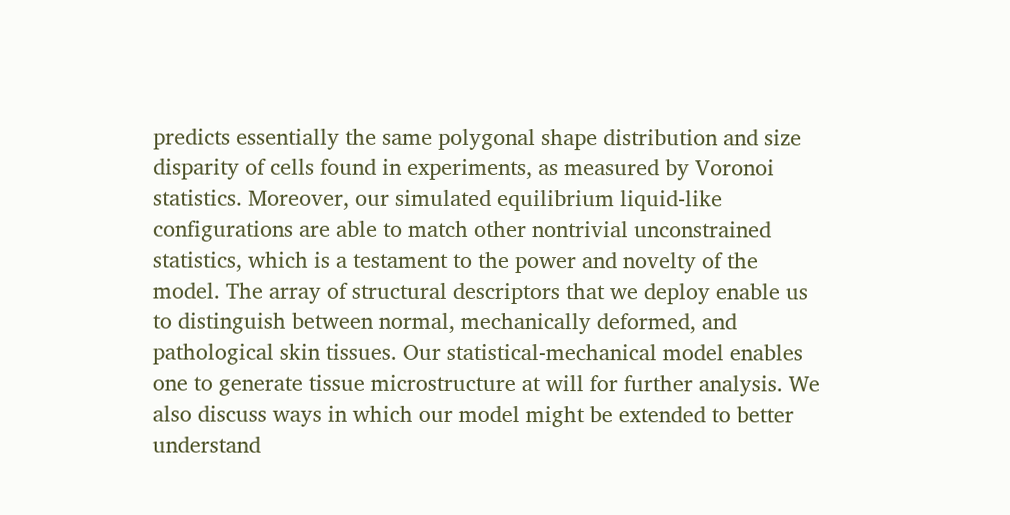predicts essentially the same polygonal shape distribution and size disparity of cells found in experiments, as measured by Voronoi statistics. Moreover, our simulated equilibrium liquid-like configurations are able to match other nontrivial unconstrained statistics, which is a testament to the power and novelty of the model. The array of structural descriptors that we deploy enable us to distinguish between normal, mechanically deformed, and pathological skin tissues. Our statistical-mechanical model enables one to generate tissue microstructure at will for further analysis. We also discuss ways in which our model might be extended to better understand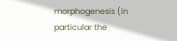morphogenesis (in particular the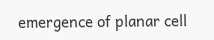emergence of planar cell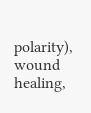polarity), wound healing,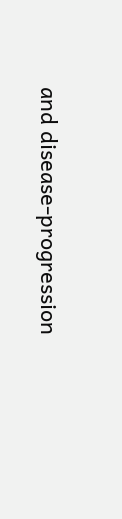and disease-progression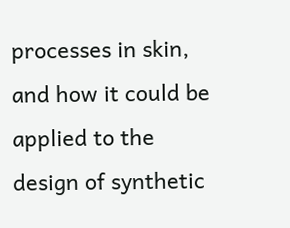processes in skin, and how it could be applied to the design of synthetic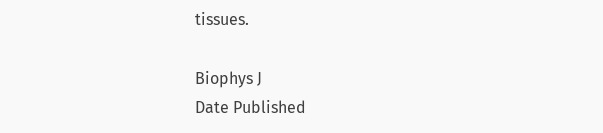tissues.

Biophys J
Date Published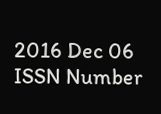2016 Dec 06
ISSN Number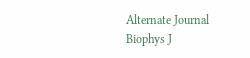Alternate Journal
Biophys J